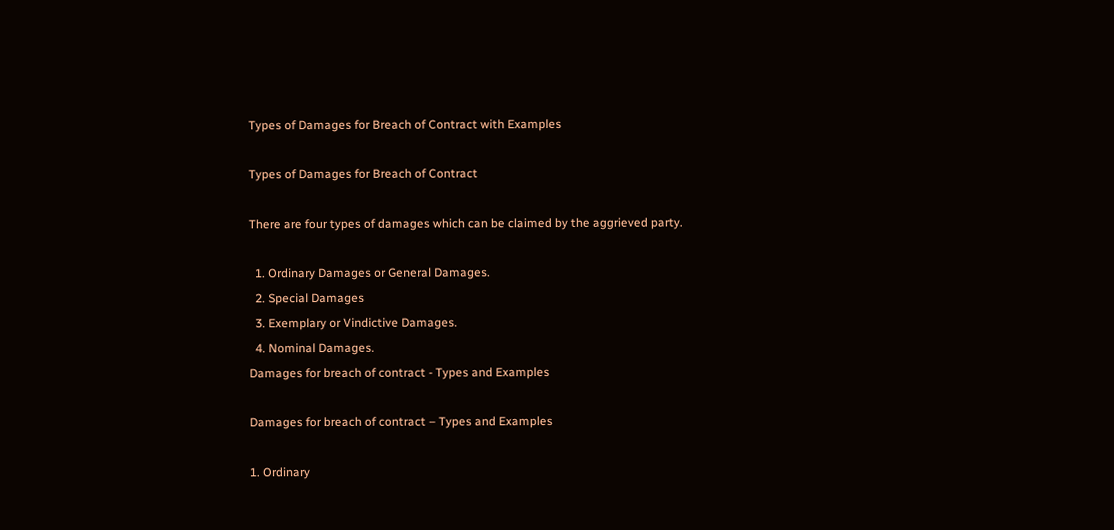Types of Damages for Breach of Contract with Examples

Types of Damages for Breach of Contract

There are four types of damages which can be claimed by the aggrieved party.

  1. Ordinary Damages or General Damages.
  2. Special Damages
  3. Exemplary or Vindictive Damages.
  4. Nominal Damages.
Damages for breach of contract - Types and Examples

Damages for breach of contract – Types and Examples

1. Ordinary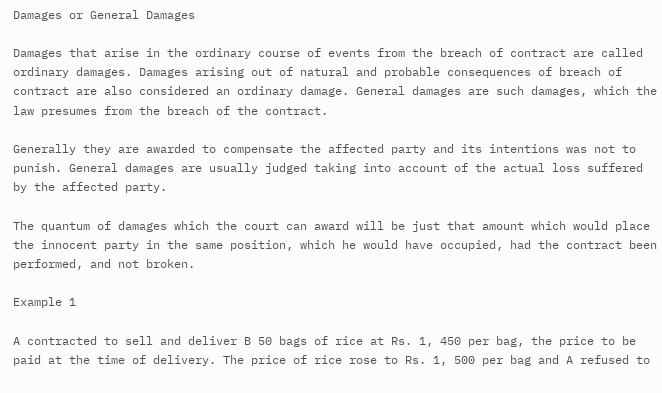Damages or General Damages

Damages that arise in the ordinary course of events from the breach of contract are called ordinary damages. Damages arising out of natural and probable consequences of breach of contract are also considered an ordinary damage. General damages are such damages, which the law presumes from the breach of the contract.

Generally they are awarded to compensate the affected party and its intentions was not to punish. General damages are usually judged taking into account of the actual loss suffered by the affected party.

The quantum of damages which the court can award will be just that amount which would place the innocent party in the same position, which he would have occupied, had the contract been performed, and not broken.

Example 1

A contracted to sell and deliver B 50 bags of rice at Rs. 1, 450 per bag, the price to be paid at the time of delivery. The price of rice rose to Rs. 1, 500 per bag and A refused to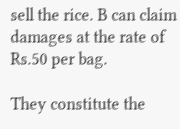sell the rice. B can claim damages at the rate of Rs.50 per bag.

They constitute the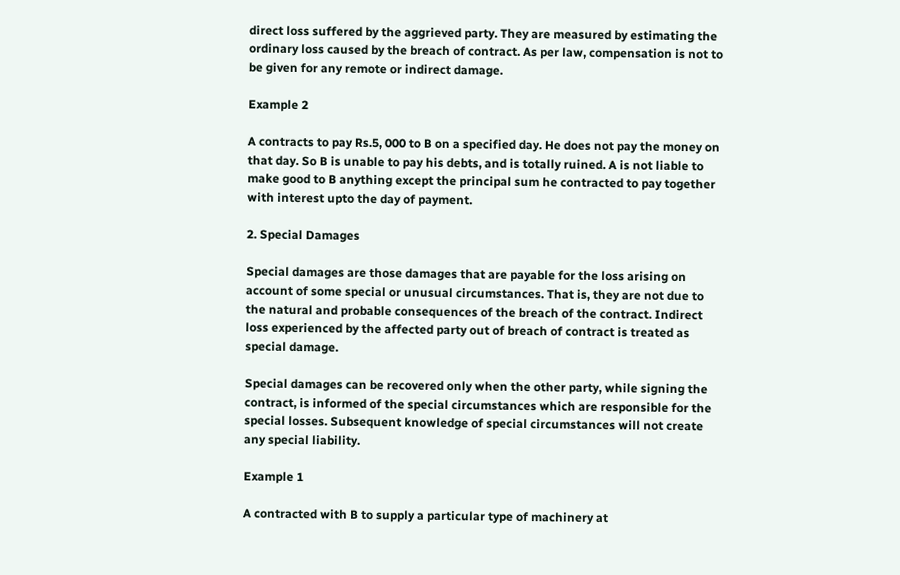direct loss suffered by the aggrieved party. They are measured by estimating the ordinary loss caused by the breach of contract. As per law, compensation is not to be given for any remote or indirect damage.

Example 2

A contracts to pay Rs.5, 000 to B on a specified day. He does not pay the money on that day. So B is unable to pay his debts, and is totally ruined. A is not liable to make good to B anything except the principal sum he contracted to pay together with interest upto the day of payment.

2. Special Damages

Special damages are those damages that are payable for the loss arising on account of some special or unusual circumstances. That is, they are not due to the natural and probable consequences of the breach of the contract. Indirect loss experienced by the affected party out of breach of contract is treated as special damage.

Special damages can be recovered only when the other party, while signing the contract, is informed of the special circumstances which are responsible for the special losses. Subsequent knowledge of special circumstances will not create any special liability.

Example 1

A contracted with B to supply a particular type of machinery at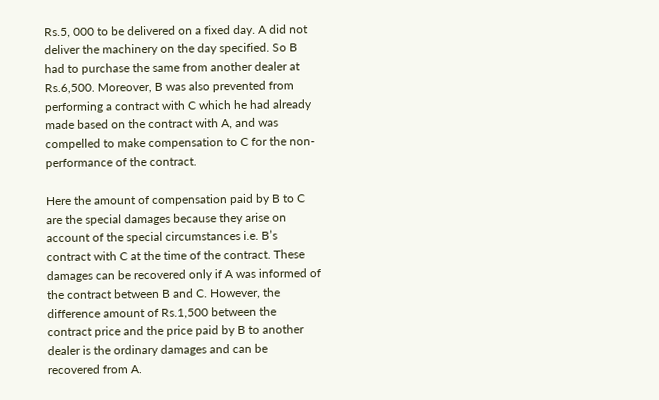Rs.5, 000 to be delivered on a fixed day. A did not deliver the machinery on the day specified. So B had to purchase the same from another dealer at Rs.6,500. Moreover, B was also prevented from performing a contract with C which he had already made based on the contract with A, and was compelled to make compensation to C for the non-performance of the contract.

Here the amount of compensation paid by B to C are the special damages because they arise on account of the special circumstances i.e. B’s contract with C at the time of the contract. These damages can be recovered only if A was informed of the contract between B and C. However, the difference amount of Rs.1,500 between the contract price and the price paid by B to another dealer is the ordinary damages and can be recovered from A.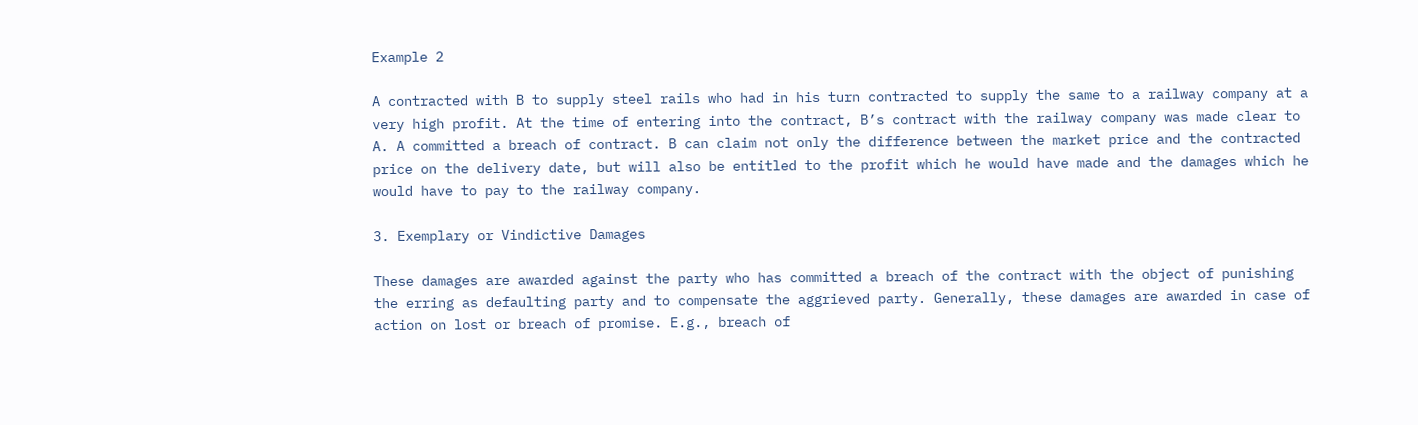Example 2

A contracted with B to supply steel rails who had in his turn contracted to supply the same to a railway company at a very high profit. At the time of entering into the contract, B’s contract with the railway company was made clear to A. A committed a breach of contract. B can claim not only the difference between the market price and the contracted price on the delivery date, but will also be entitled to the profit which he would have made and the damages which he would have to pay to the railway company.

3. Exemplary or Vindictive Damages

These damages are awarded against the party who has committed a breach of the contract with the object of punishing the erring as defaulting party and to compensate the aggrieved party. Generally, these damages are awarded in case of action on lost or breach of promise. E.g., breach of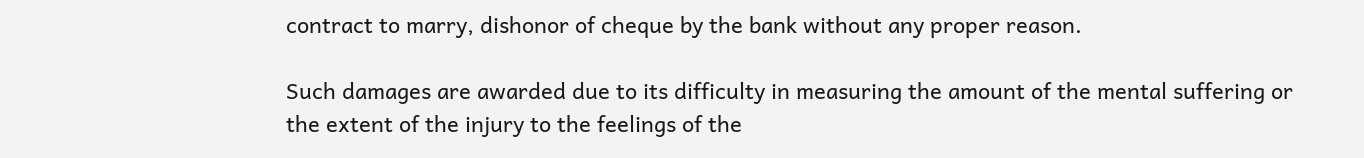contract to marry, dishonor of cheque by the bank without any proper reason.

Such damages are awarded due to its difficulty in measuring the amount of the mental suffering or the extent of the injury to the feelings of the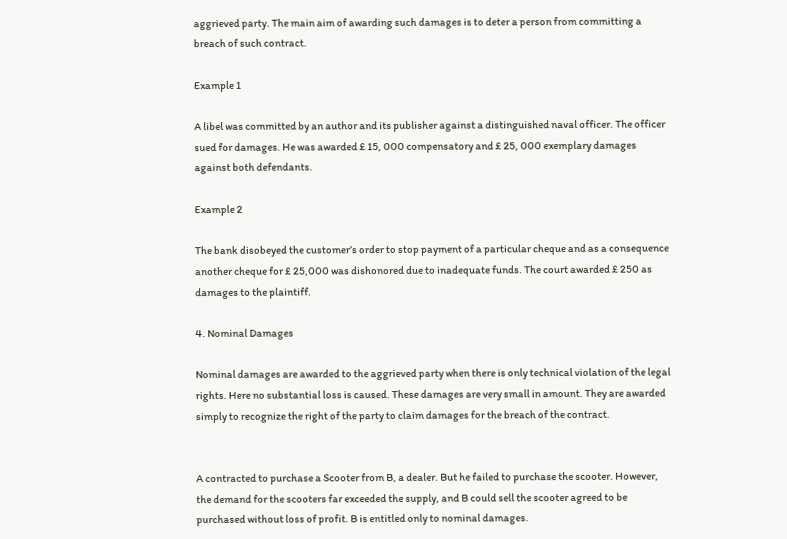aggrieved party. The main aim of awarding such damages is to deter a person from committing a breach of such contract.

Example 1

A libel was committed by an author and its publisher against a distinguished naval officer. The officer sued for damages. He was awarded £ 15, 000 compensatory and £ 25, 000 exemplary damages against both defendants.

Example 2

The bank disobeyed the customer’s order to stop payment of a particular cheque and as a consequence another cheque for £ 25,000 was dishonored due to inadequate funds. The court awarded £ 250 as damages to the plaintiff.

4. Nominal Damages

Nominal damages are awarded to the aggrieved party when there is only technical violation of the legal rights. Here no substantial loss is caused. These damages are very small in amount. They are awarded simply to recognize the right of the party to claim damages for the breach of the contract.


A contracted to purchase a Scooter from B, a dealer. But he failed to purchase the scooter. However, the demand for the scooters far exceeded the supply, and B could sell the scooter agreed to be purchased without loss of profit. B is entitled only to nominal damages.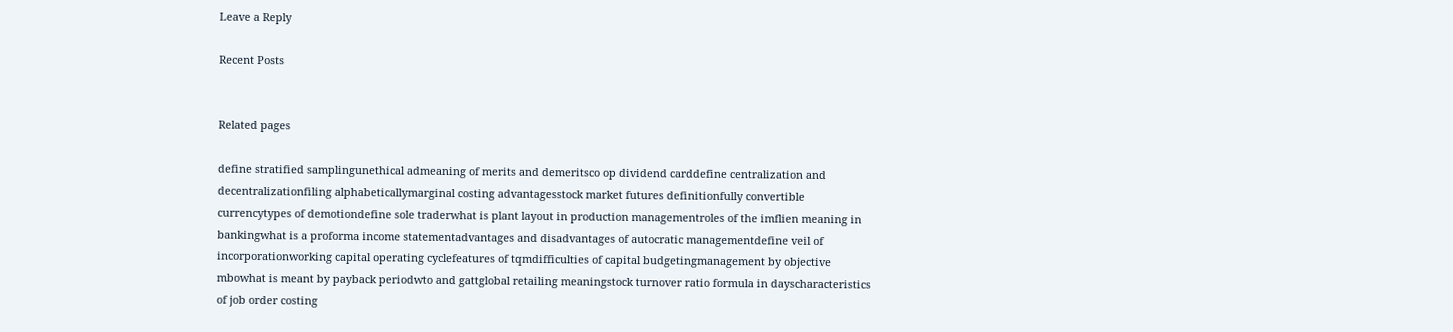Leave a Reply

Recent Posts


Related pages

define stratified samplingunethical admeaning of merits and demeritsco op dividend carddefine centralization and decentralizationfiling alphabeticallymarginal costing advantagesstock market futures definitionfully convertible currencytypes of demotiondefine sole traderwhat is plant layout in production managementroles of the imflien meaning in bankingwhat is a proforma income statementadvantages and disadvantages of autocratic managementdefine veil of incorporationworking capital operating cyclefeatures of tqmdifficulties of capital budgetingmanagement by objective mbowhat is meant by payback periodwto and gattglobal retailing meaningstock turnover ratio formula in dayscharacteristics of job order costing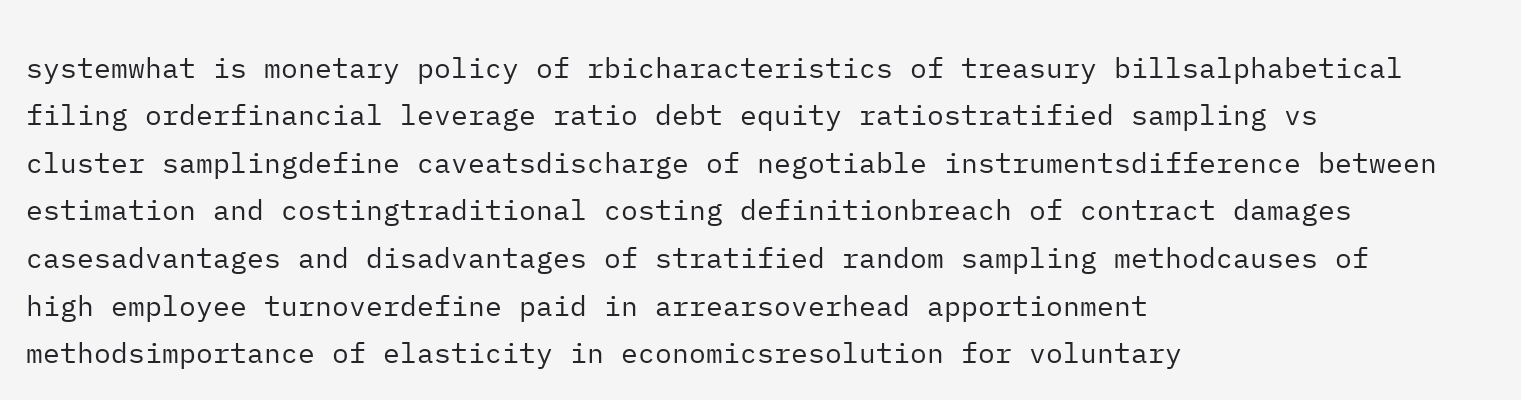systemwhat is monetary policy of rbicharacteristics of treasury billsalphabetical filing orderfinancial leverage ratio debt equity ratiostratified sampling vs cluster samplingdefine caveatsdischarge of negotiable instrumentsdifference between estimation and costingtraditional costing definitionbreach of contract damages casesadvantages and disadvantages of stratified random sampling methodcauses of high employee turnoverdefine paid in arrearsoverhead apportionment methodsimportance of elasticity in economicsresolution for voluntary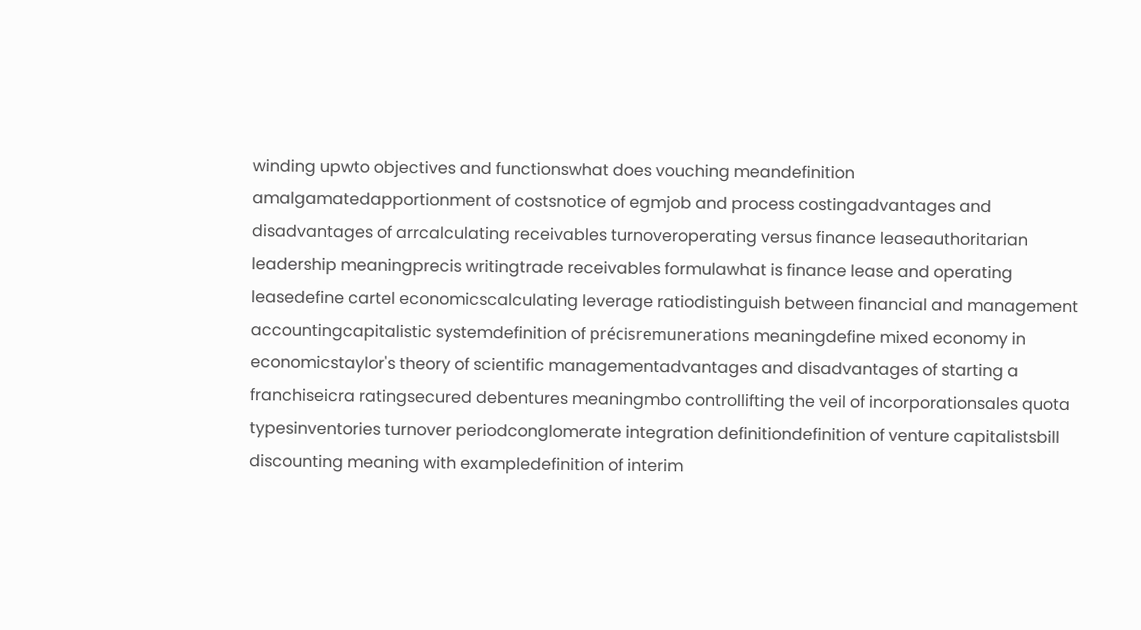winding upwto objectives and functionswhat does vouching meandefinition amalgamatedapportionment of costsnotice of egmjob and process costingadvantages and disadvantages of arrcalculating receivables turnoveroperating versus finance leaseauthoritarian leadership meaningprecis writingtrade receivables formulawhat is finance lease and operating leasedefine cartel economicscalculating leverage ratiodistinguish between financial and management accountingcapitalistic systemdefinition of précisremunerations meaningdefine mixed economy in economicstaylor's theory of scientific managementadvantages and disadvantages of starting a franchiseicra ratingsecured debentures meaningmbo controllifting the veil of incorporationsales quota typesinventories turnover periodconglomerate integration definitiondefinition of venture capitalistsbill discounting meaning with exampledefinition of interim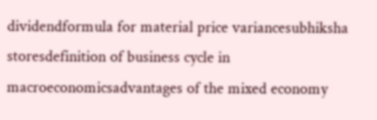dividendformula for material price variancesubhiksha storesdefinition of business cycle in macroeconomicsadvantages of the mixed economy